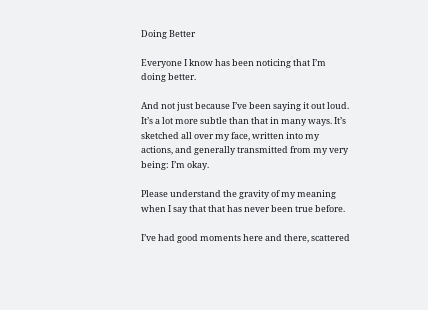Doing Better

Everyone I know has been noticing that I’m doing better.

And not just because I’ve been saying it out loud. It’s a lot more subtle than that in many ways. It’s sketched all over my face, written into my actions, and generally transmitted from my very being: I’m okay.

Please understand the gravity of my meaning when I say that that has never been true before.

I’ve had good moments here and there, scattered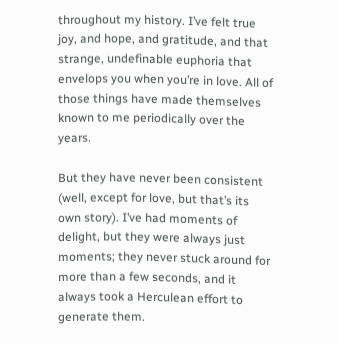throughout my history. I’ve felt true joy, and hope, and gratitude, and that strange, undefinable euphoria that envelops you when you’re in love. All of those things have made themselves known to me periodically over the years.

But they have never been consistent (well, except for love, but that’s its own story). I’ve had moments of delight, but they were always just moments; they never stuck around for more than a few seconds, and it always took a Herculean effort to generate them.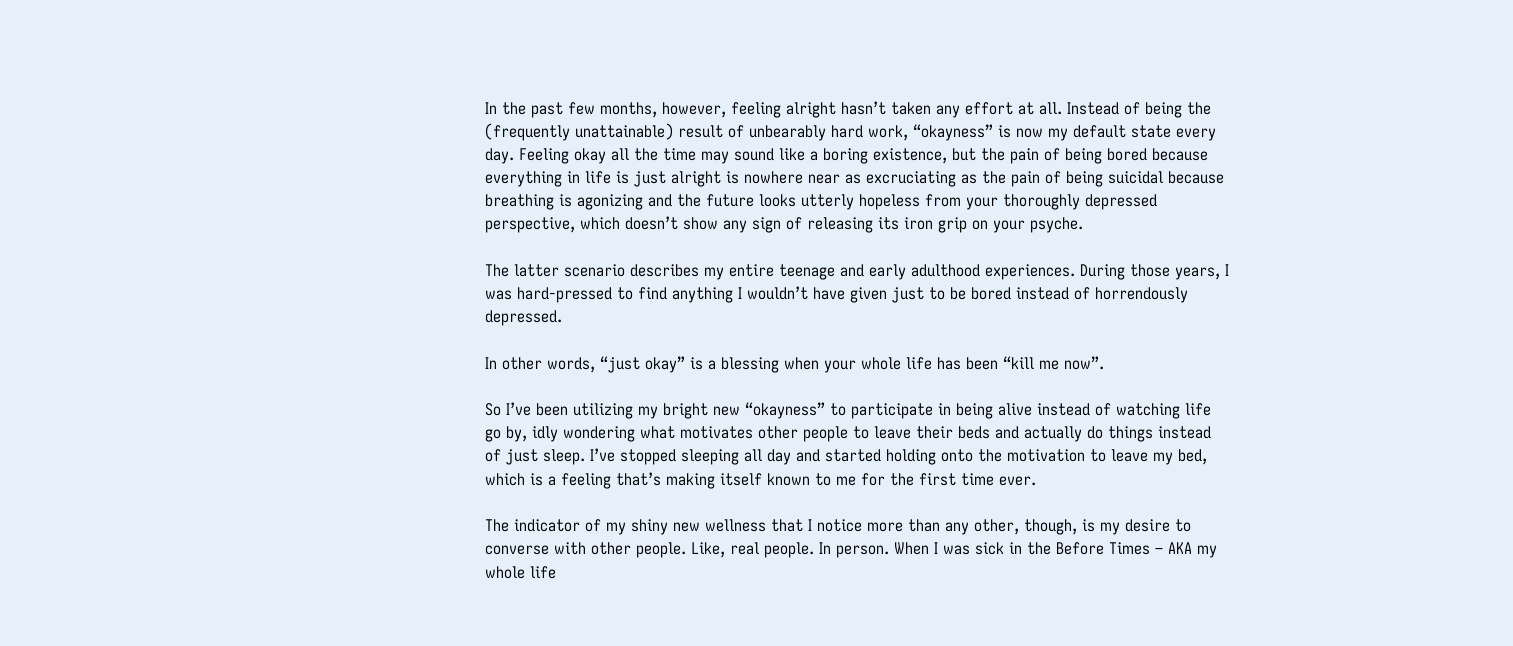In the past few months, however, feeling alright hasn’t taken any effort at all. Instead of being the (frequently unattainable) result of unbearably hard work, “okayness” is now my default state every day. Feeling okay all the time may sound like a boring existence, but the pain of being bored because everything in life is just alright is nowhere near as excruciating as the pain of being suicidal because breathing is agonizing and the future looks utterly hopeless from your thoroughly depressed perspective, which doesn’t show any sign of releasing its iron grip on your psyche.

The latter scenario describes my entire teenage and early adulthood experiences. During those years, I was hard-pressed to find anything I wouldn’t have given just to be bored instead of horrendously depressed.

In other words, “just okay” is a blessing when your whole life has been “kill me now”.

So I’ve been utilizing my bright new “okayness” to participate in being alive instead of watching life go by, idly wondering what motivates other people to leave their beds and actually do things instead of just sleep. I’ve stopped sleeping all day and started holding onto the motivation to leave my bed, which is a feeling that’s making itself known to me for the first time ever.

The indicator of my shiny new wellness that I notice more than any other, though, is my desire to converse with other people. Like, real people. In person. When I was sick in the Before Times – AKA my whole life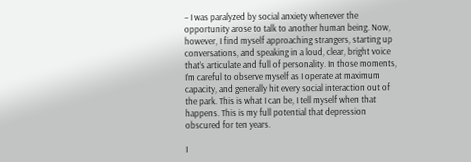– I was paralyzed by social anxiety whenever the opportunity arose to talk to another human being. Now, however, I find myself approaching strangers, starting up conversations, and speaking in a loud, clear, bright voice that’s articulate and full of personality. In those moments, I’m careful to observe myself as I operate at maximum capacity, and generally hit every social interaction out of the park. This is what I can be, I tell myself when that happens. This is my full potential that depression obscured for ten years.

I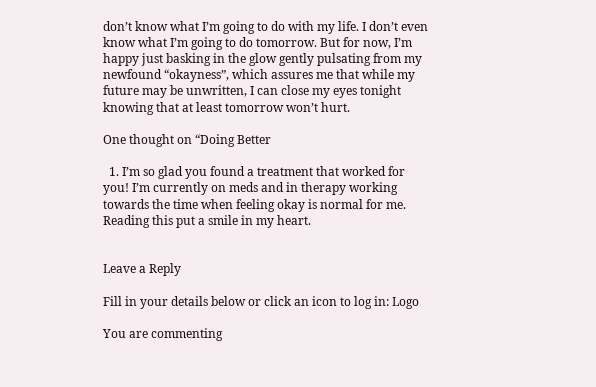don’t know what I’m going to do with my life. I don’t even know what I’m going to do tomorrow. But for now, I’m happy just basking in the glow gently pulsating from my newfound “okayness”, which assures me that while my future may be unwritten, I can close my eyes tonight knowing that at least tomorrow won’t hurt.

One thought on “Doing Better

  1. I’m so glad you found a treatment that worked for you! I’m currently on meds and in therapy working towards the time when feeling okay is normal for me. Reading this put a smile in my heart.


Leave a Reply

Fill in your details below or click an icon to log in: Logo

You are commenting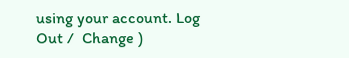using your account. Log Out /  Change )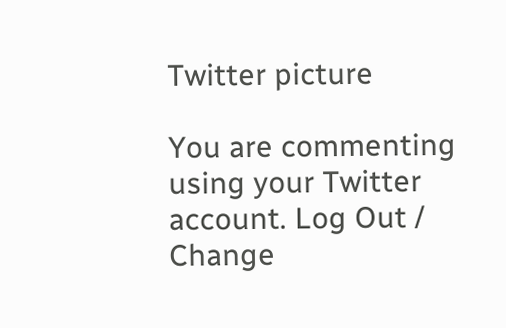Twitter picture

You are commenting using your Twitter account. Log Out /  Change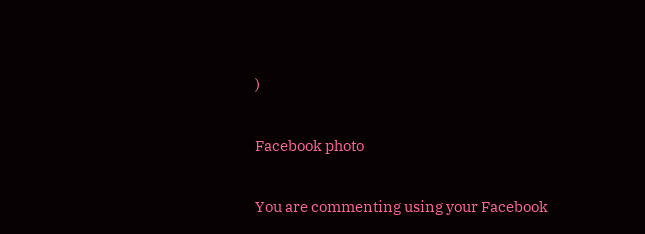)

Facebook photo

You are commenting using your Facebook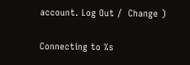account. Log Out /  Change )

Connecting to %s